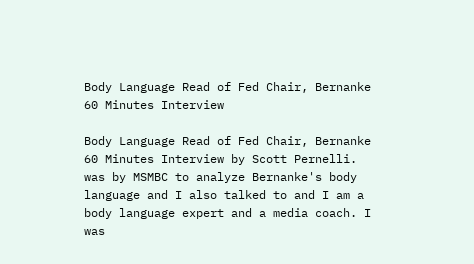Body Language Read of Fed Chair, Bernanke 60 Minutes Interview

Body Language Read of Fed Chair, Bernanke 60 Minutes Interview by Scott Pernelli. was by MSMBC to analyze Bernanke's body language and I also talked to and I am a body language expert and a media coach. I was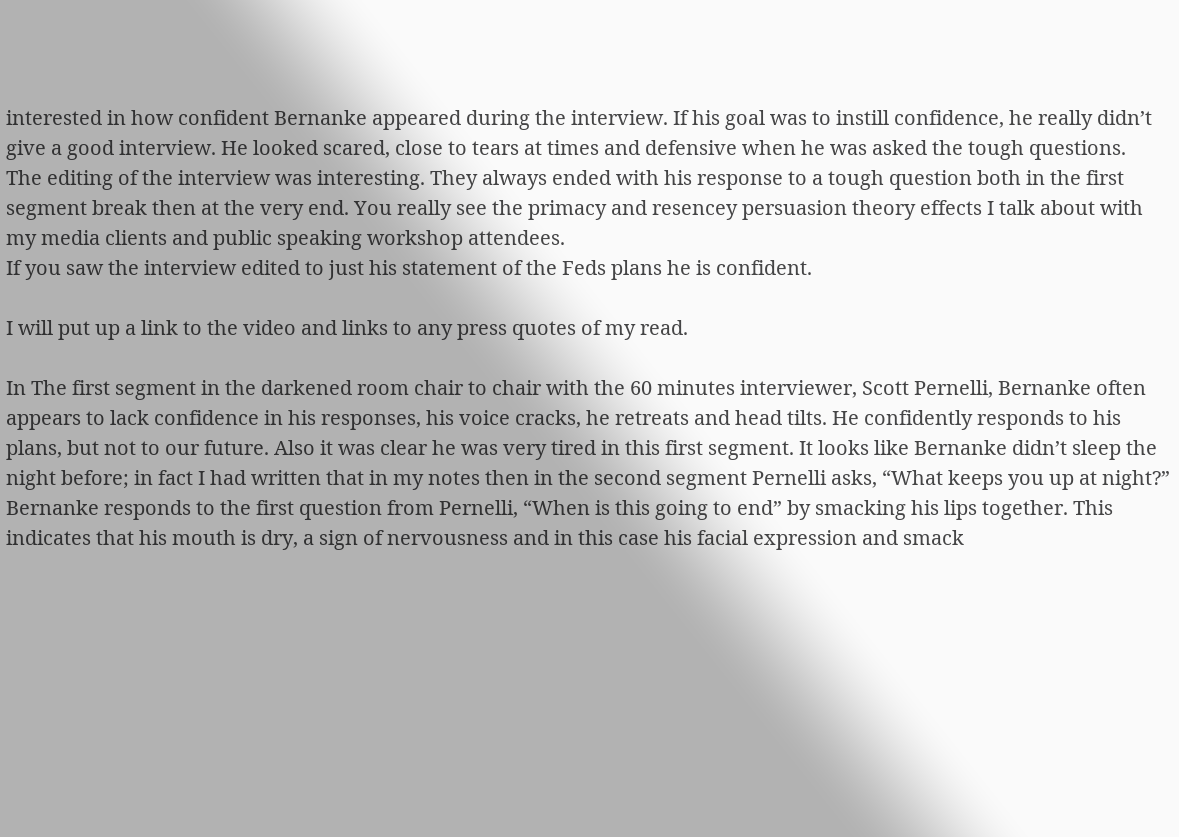interested in how confident Bernanke appeared during the interview. If his goal was to instill confidence, he really didn’t give a good interview. He looked scared, close to tears at times and defensive when he was asked the tough questions.
The editing of the interview was interesting. They always ended with his response to a tough question both in the first segment break then at the very end. You really see the primacy and resencey persuasion theory effects I talk about with my media clients and public speaking workshop attendees.
If you saw the interview edited to just his statement of the Feds plans he is confident.

I will put up a link to the video and links to any press quotes of my read.

In The first segment in the darkened room chair to chair with the 60 minutes interviewer, Scott Pernelli, Bernanke often appears to lack confidence in his responses, his voice cracks, he retreats and head tilts. He confidently responds to his plans, but not to our future. Also it was clear he was very tired in this first segment. It looks like Bernanke didn’t sleep the night before; in fact I had written that in my notes then in the second segment Pernelli asks, “What keeps you up at night?”
Bernanke responds to the first question from Pernelli, “When is this going to end” by smacking his lips together. This indicates that his mouth is dry, a sign of nervousness and in this case his facial expression and smack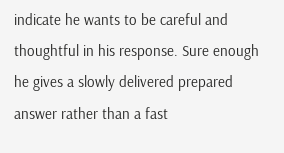indicate he wants to be careful and thoughtful in his response. Sure enough he gives a slowly delivered prepared answer rather than a fast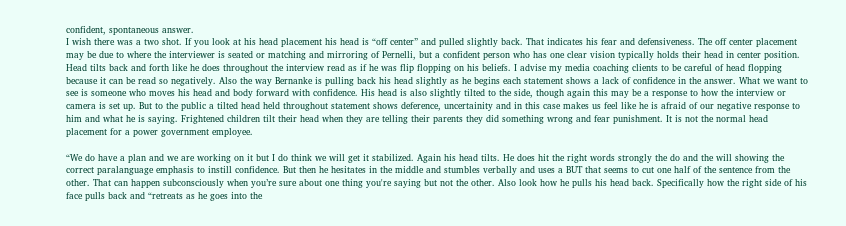confident, spontaneous answer.
I wish there was a two shot. If you look at his head placement his head is “off center” and pulled slightly back. That indicates his fear and defensiveness. The off center placement may be due to where the interviewer is seated or matching and mirroring of Pernelli, but a confident person who has one clear vision typically holds their head in center position. Head tilts back and forth like he does throughout the interview read as if he was flip flopping on his beliefs. I advise my media coaching clients to be careful of head flopping because it can be read so negatively. Also the way Bernanke is pulling back his head slightly as he begins each statement shows a lack of confidence in the answer. What we want to see is someone who moves his head and body forward with confidence. His head is also slightly tilted to the side, though again this may be a response to how the interview or camera is set up. But to the public a tilted head held throughout statement shows deference, uncertainity and in this case makes us feel like he is afraid of our negative response to him and what he is saying. Frightened children tilt their head when they are telling their parents they did something wrong and fear punishment. It is not the normal head placement for a power government employee.

“We do have a plan and we are working on it but I do think we will get it stabilized. Again his head tilts. He does hit the right words strongly the do and the will showing the correct paralanguage emphasis to instill confidence. But then he hesitates in the middle and stumbles verbally and uses a BUT that seems to cut one half of the sentence from the other. That can happen subconsciously when you’re sure about one thing you're saying but not the other. Also look how he pulls his head back. Specifically how the right side of his face pulls back and “retreats as he goes into the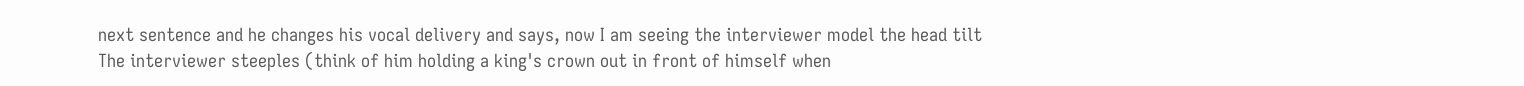next sentence and he changes his vocal delivery and says, now I am seeing the interviewer model the head tilt
The interviewer steeples (think of him holding a king's crown out in front of himself when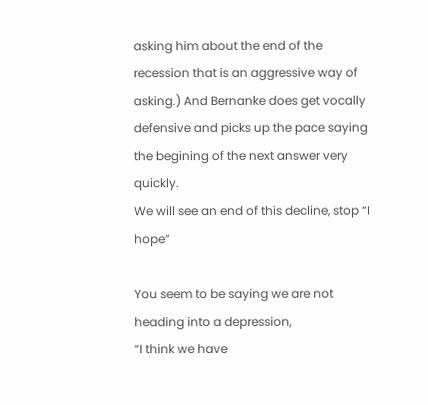asking him about the end of the recession that is an aggressive way of asking.) And Bernanke does get vocally defensive and picks up the pace saying the begining of the next answer very quickly.
We will see an end of this decline, stop “I hope”

You seem to be saying we are not heading into a depression,
“I think we have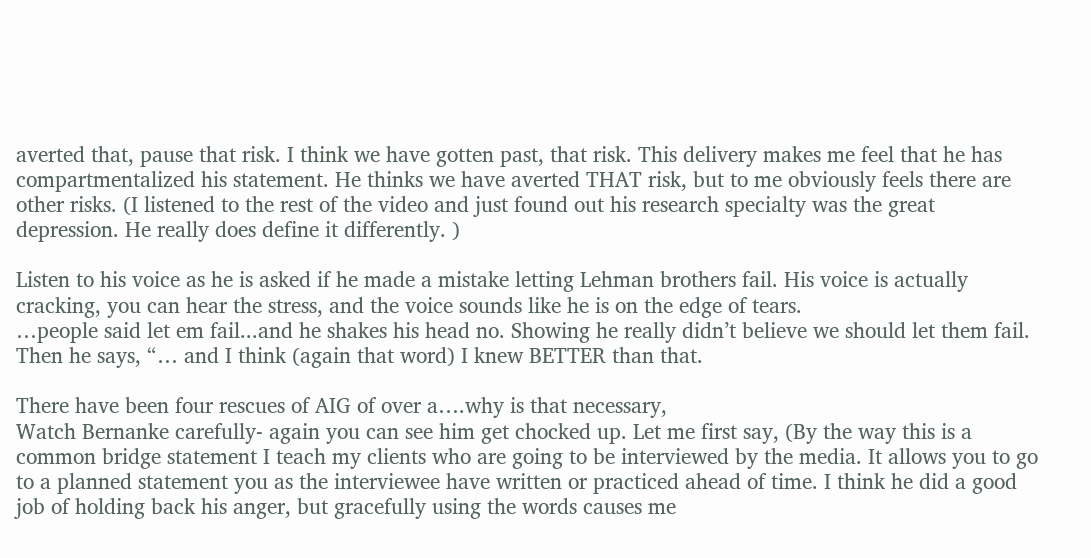averted that, pause that risk. I think we have gotten past, that risk. This delivery makes me feel that he has compartmentalized his statement. He thinks we have averted THAT risk, but to me obviously feels there are other risks. (I listened to the rest of the video and just found out his research specialty was the great depression. He really does define it differently. )

Listen to his voice as he is asked if he made a mistake letting Lehman brothers fail. His voice is actually cracking, you can hear the stress, and the voice sounds like he is on the edge of tears.
…people said let em fail...and he shakes his head no. Showing he really didn’t believe we should let them fail. Then he says, “… and I think (again that word) I knew BETTER than that.

There have been four rescues of AIG of over a….why is that necessary,
Watch Bernanke carefully- again you can see him get chocked up. Let me first say, (By the way this is a common bridge statement I teach my clients who are going to be interviewed by the media. It allows you to go to a planned statement you as the interviewee have written or practiced ahead of time. I think he did a good job of holding back his anger, but gracefully using the words causes me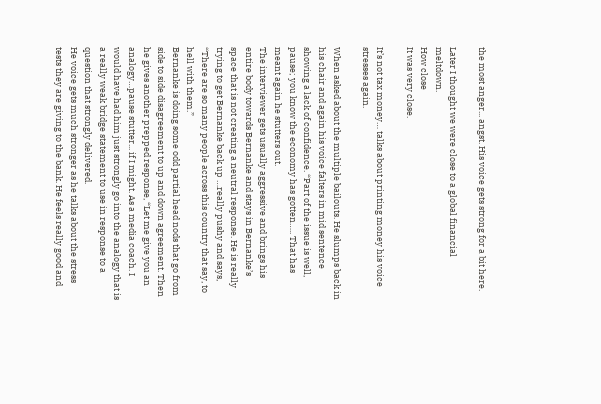the most anger... angst. His voice gets strong for a bit here.

Later I thought we were close to a global financial meltdown.
How close
It was very close.

It’s not tax money… talks about printing money his voice stresses again.

When asked about the multiple bailouts. He slumps back in his chair and again his voice falters in mid sentence showing a lack of confidence. “Part of the issue is well, pause; you know the economy has gotten….. That has meant again he stutters out.
The interviewer gets usually aggressive and brings his entire body towards Bernanke and stays in Bernanke’s space that is not creating a neutral response. He is really trying to get Bernanke back up …really pushy and says, “There are so many people across this country that say, to hell with them.”
Bernanke is doing some odd partial head nods that go from side to side disagreement to up and down agreement. Then he gives another prepped response, “Let me give you an analogy…pause stutter... if I might. As a media coach. I would have had him just strongly go into the analogy that is a really weak bridge statement to use in response to a question that strongly delivered.
He voice gets much stronger as he talks about the stress tests they are giving to the bank. He feels really good and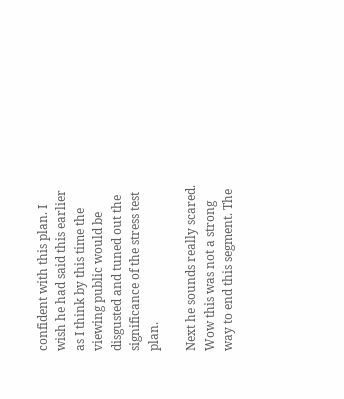confident with this plan. I wish he had said this earlier as I think by this time the viewing public would be disgusted and tuned out the significance of the stress test plan.

Next he sounds really scared. Wow this was not a strong way to end this segment. The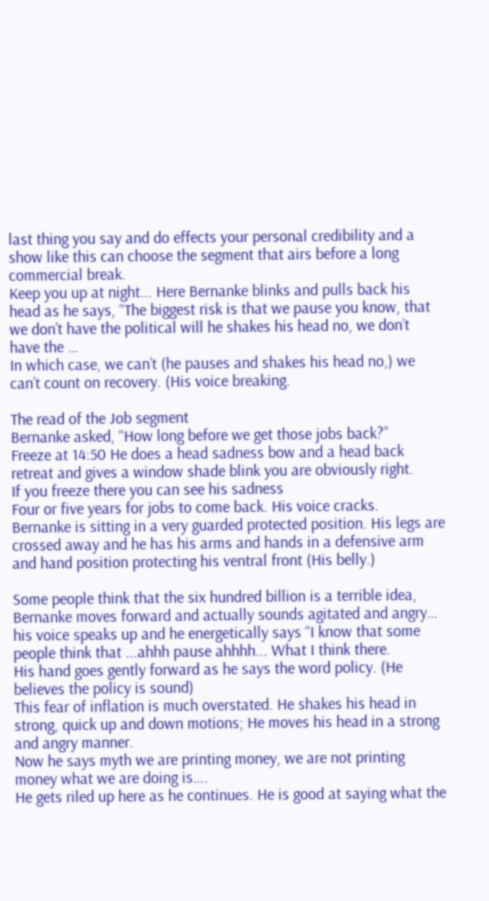last thing you say and do effects your personal credibility and a show like this can choose the segment that airs before a long commercial break.
Keep you up at night... Here Bernanke blinks and pulls back his head as he says, “The biggest risk is that we pause you know, that we don’t have the political will he shakes his head no, we don’t have the …
In which case, we can’t (he pauses and shakes his head no,) we can’t count on recovery. (His voice breaking.

The read of the Job segment
Bernanke asked, “How long before we get those jobs back?”
Freeze at 14:50 He does a head sadness bow and a head back retreat and gives a window shade blink you are obviously right.
If you freeze there you can see his sadness
Four or five years for jobs to come back. His voice cracks.
Bernanke is sitting in a very guarded protected position. His legs are crossed away and he has his arms and hands in a defensive arm and hand position protecting his ventral front (His belly.)

Some people think that the six hundred billion is a terrible idea,
Bernanke moves forward and actually sounds agitated and angry… his voice speaks up and he energetically says “I know that some people think that ...ahhh pause ahhhh... What I think there.
His hand goes gently forward as he says the word policy. (He believes the policy is sound)
This fear of inflation is much overstated. He shakes his head in strong, quick up and down motions; He moves his head in a strong and angry manner.
Now he says myth we are printing money, we are not printing money what we are doing is….
He gets riled up here as he continues. He is good at saying what the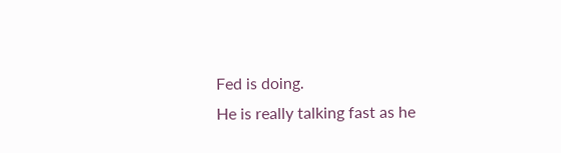Fed is doing.
He is really talking fast as he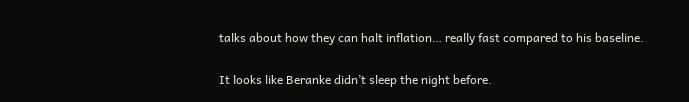talks about how they can halt inflation… really fast compared to his baseline.

It looks like Beranke didn’t sleep the night before.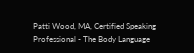Patti Wood, MA, Certified Speaking Professional - The Body Language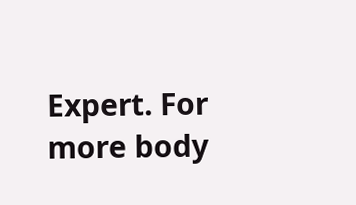Expert. For more body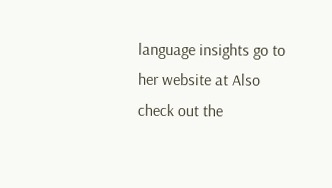language insights go to her website at Also check out the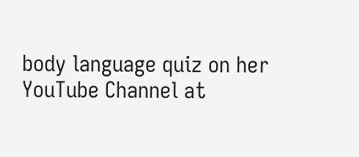body language quiz on her YouTube Channel at